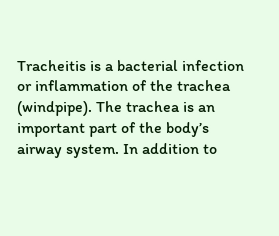Tracheitis is a bacterial infection or inflammation of the trachea (windpipe). The trachea is an important part of the body’s airway system. In addition to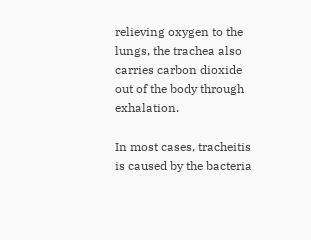relieving oxygen to the lungs, the trachea also carries carbon dioxide out of the body through exhalation.

In most cases, tracheitis is caused by the bacteria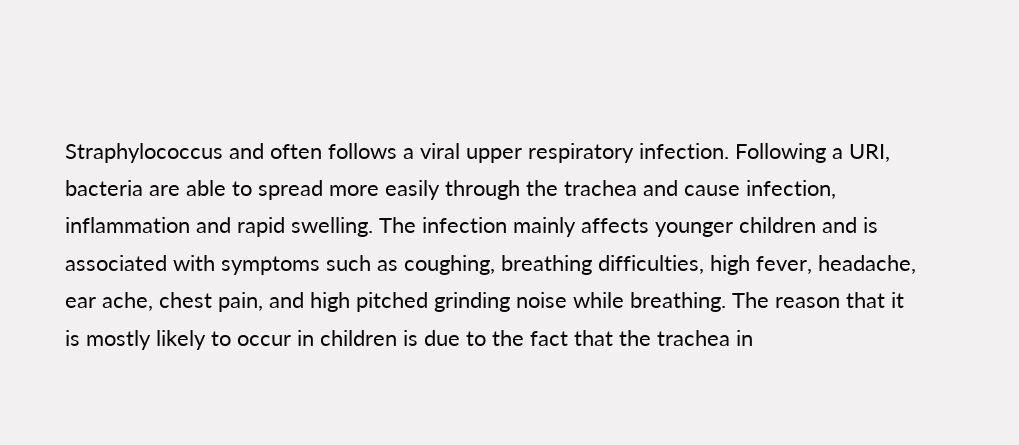Straphylococcus and often follows a viral upper respiratory infection. Following a URI, bacteria are able to spread more easily through the trachea and cause infection, inflammation and rapid swelling. The infection mainly affects younger children and is associated with symptoms such as coughing, breathing difficulties, high fever, headache, ear ache, chest pain, and high pitched grinding noise while breathing. The reason that it is mostly likely to occur in children is due to the fact that the trachea in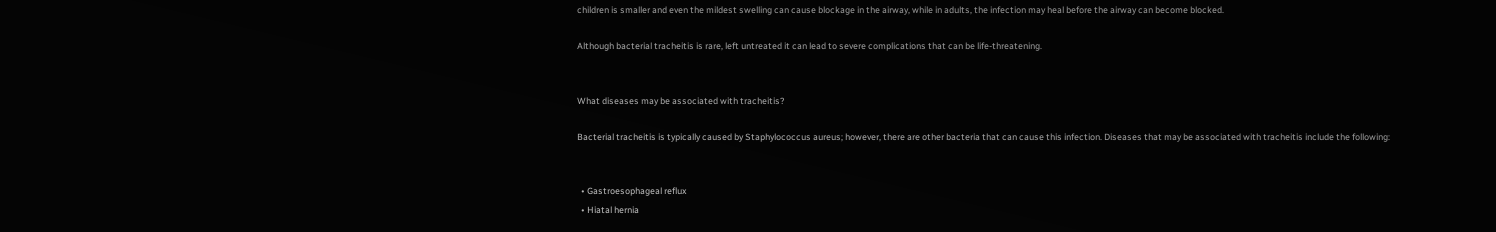children is smaller and even the mildest swelling can cause blockage in the airway, while in adults, the infection may heal before the airway can become blocked.

Although bacterial tracheitis is rare, left untreated it can lead to severe complications that can be life-threatening.


What diseases may be associated with tracheitis?

Bacterial tracheitis is typically caused by Staphylococcus aureus; however, there are other bacteria that can cause this infection. Diseases that may be associated with tracheitis include the following:


  • Gastroesophageal reflux
  • Hiatal hernia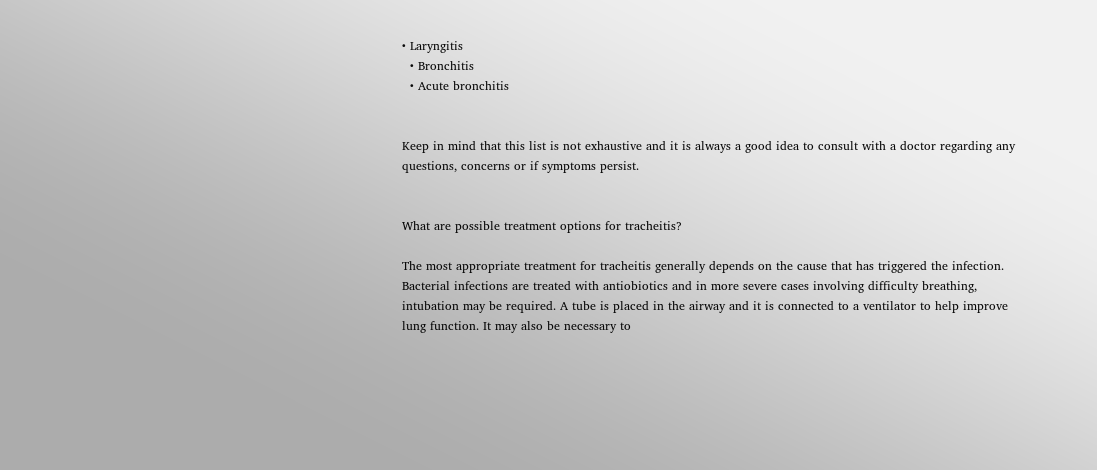• Laryngitis
  • Bronchitis
  • Acute bronchitis


Keep in mind that this list is not exhaustive and it is always a good idea to consult with a doctor regarding any questions, concerns or if symptoms persist.


What are possible treatment options for tracheitis?

The most appropriate treatment for tracheitis generally depends on the cause that has triggered the infection. Bacterial infections are treated with antiobiotics and in more severe cases involving difficulty breathing, intubation may be required. A tube is placed in the airway and it is connected to a ventilator to help improve lung function. It may also be necessary to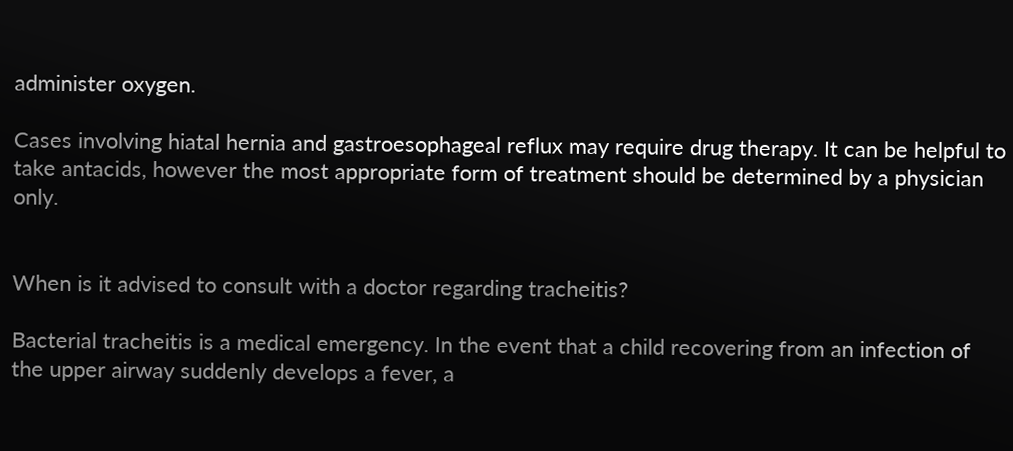administer oxygen.

Cases involving hiatal hernia and gastroesophageal reflux may require drug therapy. It can be helpful to take antacids, however the most appropriate form of treatment should be determined by a physician only.


When is it advised to consult with a doctor regarding tracheitis?

Bacterial tracheitis is a medical emergency. In the event that a child recovering from an infection of the upper airway suddenly develops a fever, a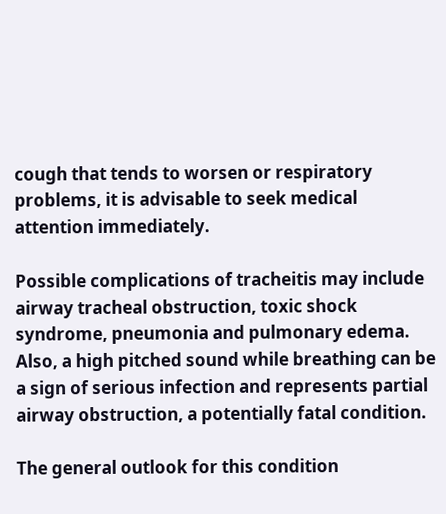cough that tends to worsen or respiratory problems, it is advisable to seek medical attention immediately.

Possible complications of tracheitis may include airway tracheal obstruction, toxic shock syndrome, pneumonia and pulmonary edema. Also, a high pitched sound while breathing can be a sign of serious infection and represents partial airway obstruction, a potentially fatal condition.

The general outlook for this condition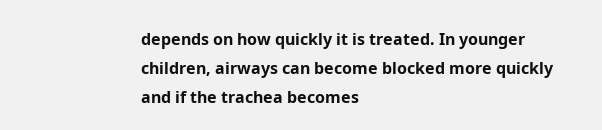depends on how quickly it is treated. In younger children, airways can become blocked more quickly and if the trachea becomes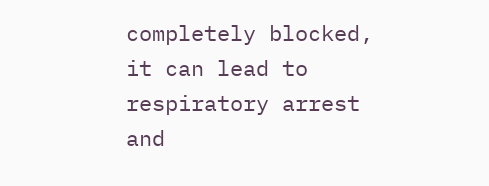completely blocked, it can lead to respiratory arrest and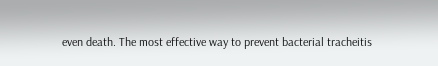even death. The most effective way to prevent bacterial tracheitis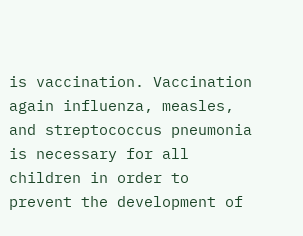is vaccination. Vaccination again influenza, measles, and streptococcus pneumonia is necessary for all children in order to prevent the development of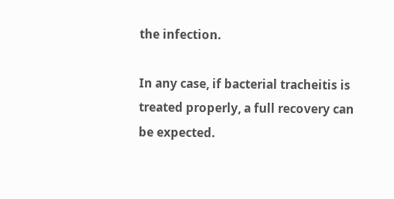the infection.

In any case, if bacterial tracheitis is treated properly, a full recovery can be expected.